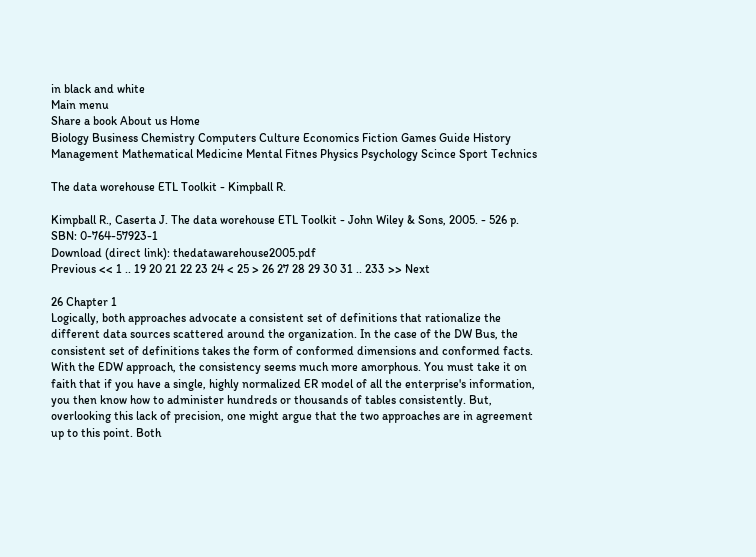in black and white
Main menu
Share a book About us Home
Biology Business Chemistry Computers Culture Economics Fiction Games Guide History Management Mathematical Medicine Mental Fitnes Physics Psychology Scince Sport Technics

The data worehouse ETL Toolkit - Kimpball R.

Kimpball R., Caserta J. The data worehouse ETL Toolkit - John Wiley & Sons, 2005. - 526 p.
SBN: 0-764-57923-1
Download (direct link): thedatawarehouse2005.pdf
Previous << 1 .. 19 20 21 22 23 24 < 25 > 26 27 28 29 30 31 .. 233 >> Next

26 Chapter 1
Logically, both approaches advocate a consistent set of definitions that rationalize the different data sources scattered around the organization. In the case of the DW Bus, the consistent set of definitions takes the form of conformed dimensions and conformed facts. With the EDW approach, the consistency seems much more amorphous. You must take it on faith that if you have a single, highly normalized ER model of all the enterprise's information, you then know how to administer hundreds or thousands of tables consistently. But, overlooking this lack of precision, one might argue that the two approaches are in agreement up to this point. Both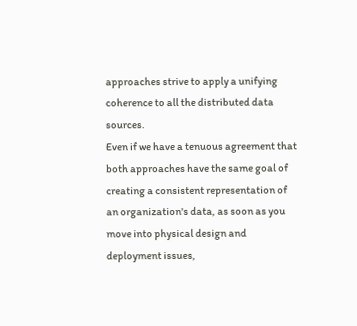approaches strive to apply a unifying coherence to all the distributed data sources.
Even if we have a tenuous agreement that both approaches have the same goal of creating a consistent representation of an organization's data, as soon as you move into physical design and deployment issues,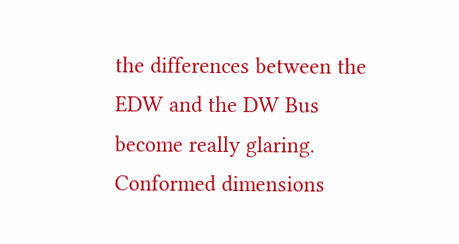the differences between the EDW and the DW Bus become really glaring.
Conformed dimensions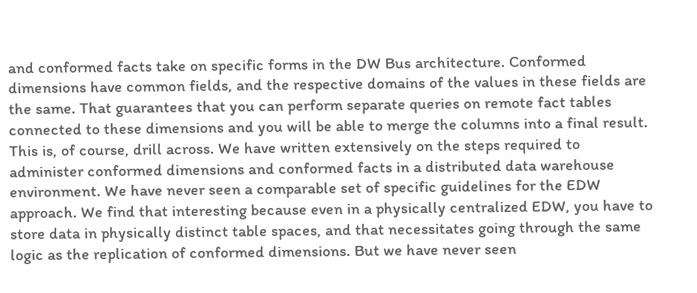and conformed facts take on specific forms in the DW Bus architecture. Conformed dimensions have common fields, and the respective domains of the values in these fields are the same. That guarantees that you can perform separate queries on remote fact tables connected to these dimensions and you will be able to merge the columns into a final result. This is, of course, drill across. We have written extensively on the steps required to administer conformed dimensions and conformed facts in a distributed data warehouse environment. We have never seen a comparable set of specific guidelines for the EDW approach. We find that interesting because even in a physically centralized EDW, you have to store data in physically distinct table spaces, and that necessitates going through the same logic as the replication of conformed dimensions. But we have never seen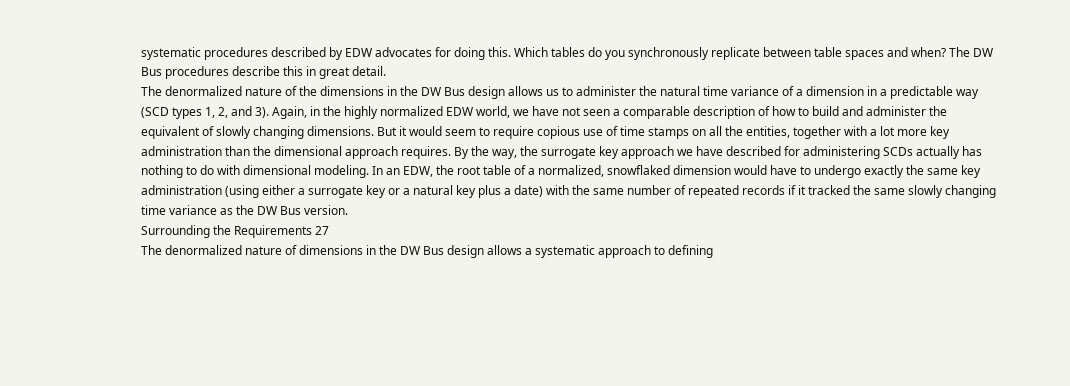systematic procedures described by EDW advocates for doing this. Which tables do you synchronously replicate between table spaces and when? The DW Bus procedures describe this in great detail.
The denormalized nature of the dimensions in the DW Bus design allows us to administer the natural time variance of a dimension in a predictable way (SCD types 1, 2, and 3). Again, in the highly normalized EDW world, we have not seen a comparable description of how to build and administer the equivalent of slowly changing dimensions. But it would seem to require copious use of time stamps on all the entities, together with a lot more key administration than the dimensional approach requires. By the way, the surrogate key approach we have described for administering SCDs actually has nothing to do with dimensional modeling. In an EDW, the root table of a normalized, snowflaked dimension would have to undergo exactly the same key administration (using either a surrogate key or a natural key plus a date) with the same number of repeated records if it tracked the same slowly changing time variance as the DW Bus version.
Surrounding the Requirements 27
The denormalized nature of dimensions in the DW Bus design allows a systematic approach to defining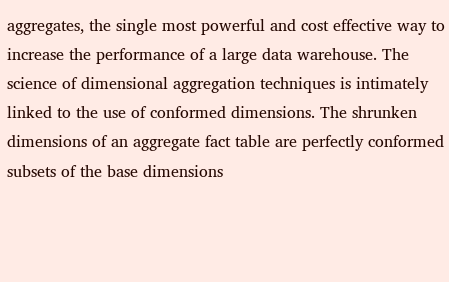aggregates, the single most powerful and cost effective way to increase the performance of a large data warehouse. The science of dimensional aggregation techniques is intimately linked to the use of conformed dimensions. The shrunken dimensions of an aggregate fact table are perfectly conformed subsets of the base dimensions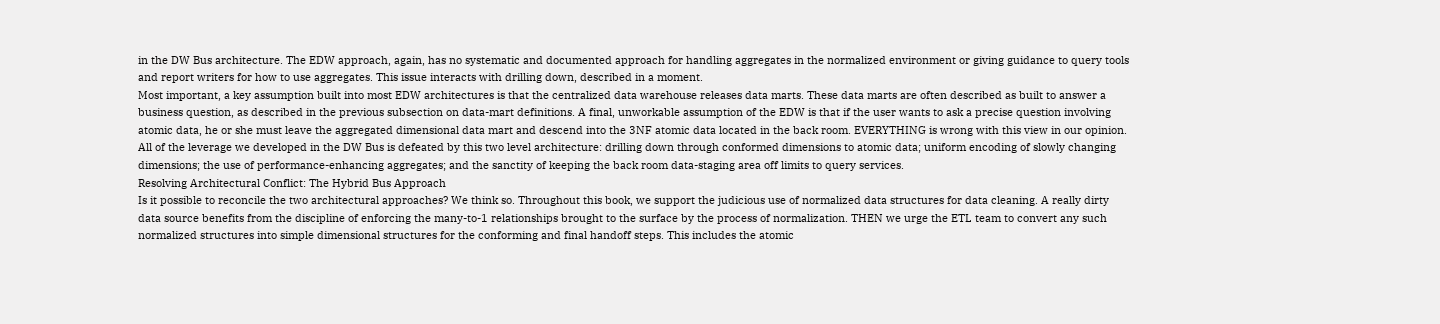in the DW Bus architecture. The EDW approach, again, has no systematic and documented approach for handling aggregates in the normalized environment or giving guidance to query tools and report writers for how to use aggregates. This issue interacts with drilling down, described in a moment.
Most important, a key assumption built into most EDW architectures is that the centralized data warehouse releases data marts. These data marts are often described as built to answer a business question, as described in the previous subsection on data-mart definitions. A final, unworkable assumption of the EDW is that if the user wants to ask a precise question involving atomic data, he or she must leave the aggregated dimensional data mart and descend into the 3NF atomic data located in the back room. EVERYTHING is wrong with this view in our opinion. All of the leverage we developed in the DW Bus is defeated by this two level architecture: drilling down through conformed dimensions to atomic data; uniform encoding of slowly changing dimensions; the use of performance-enhancing aggregates; and the sanctity of keeping the back room data-staging area off limits to query services.
Resolving Architectural Conflict: The Hybrid Bus Approach
Is it possible to reconcile the two architectural approaches? We think so. Throughout this book, we support the judicious use of normalized data structures for data cleaning. A really dirty data source benefits from the discipline of enforcing the many-to-1 relationships brought to the surface by the process of normalization. THEN we urge the ETL team to convert any such normalized structures into simple dimensional structures for the conforming and final handoff steps. This includes the atomic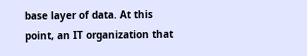base layer of data. At this point, an IT organization that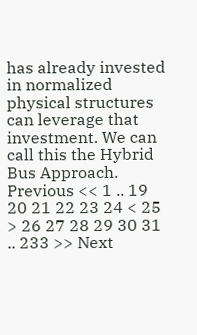has already invested in normalized physical structures can leverage that investment. We can call this the Hybrid Bus Approach.
Previous << 1 .. 19 20 21 22 23 24 < 25 > 26 27 28 29 30 31 .. 233 >> Next